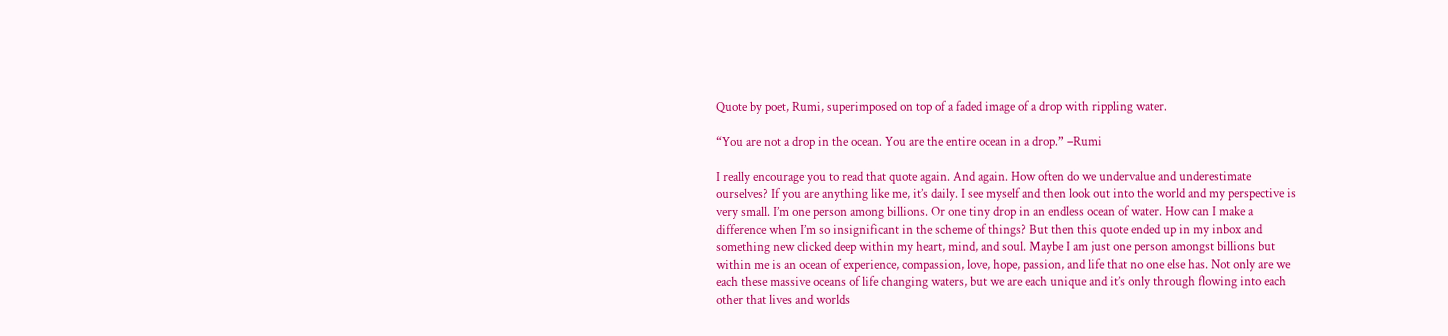Quote by poet, Rumi, superimposed on top of a faded image of a drop with rippling water.

“You are not a drop in the ocean. You are the entire ocean in a drop.” –Rumi

I really encourage you to read that quote again. And again. How often do we undervalue and underestimate ourselves? If you are anything like me, it’s daily. I see myself and then look out into the world and my perspective is very small. I’m one person among billions. Or one tiny drop in an endless ocean of water. How can I make a difference when I’m so insignificant in the scheme of things? But then this quote ended up in my inbox and something new clicked deep within my heart, mind, and soul. Maybe I am just one person amongst billions but within me is an ocean of experience, compassion, love, hope, passion, and life that no one else has. Not only are we each these massive oceans of life changing waters, but we are each unique and it’s only through flowing into each other that lives and worlds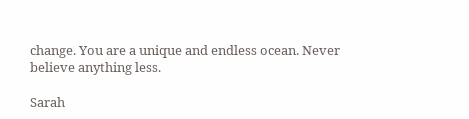change. You are a unique and endless ocean. Never believe anything less.

Sarah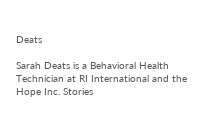Deats

Sarah Deats is a Behavioral Health Technician at RI International and the Hope Inc. Stories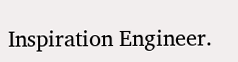Inspiration Engineer.